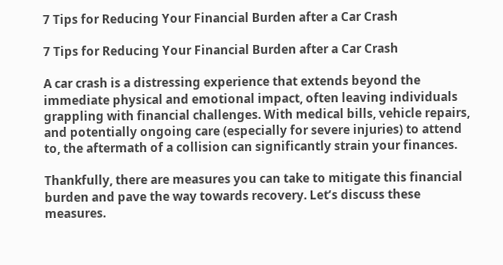7 Tips for Reducing Your Financial Burden after a Car Crash

7 Tips for Reducing Your Financial Burden after a Car Crash

A car crash is a distressing experience that extends beyond the immediate physical and emotional impact, often leaving individuals grappling with financial challenges. With medical bills, vehicle repairs, and potentially ongoing care (especially for severe injuries) to attend to, the aftermath of a collision can significantly strain your finances.

Thankfully, there are measures you can take to mitigate this financial burden and pave the way towards recovery. Let’s discuss these measures.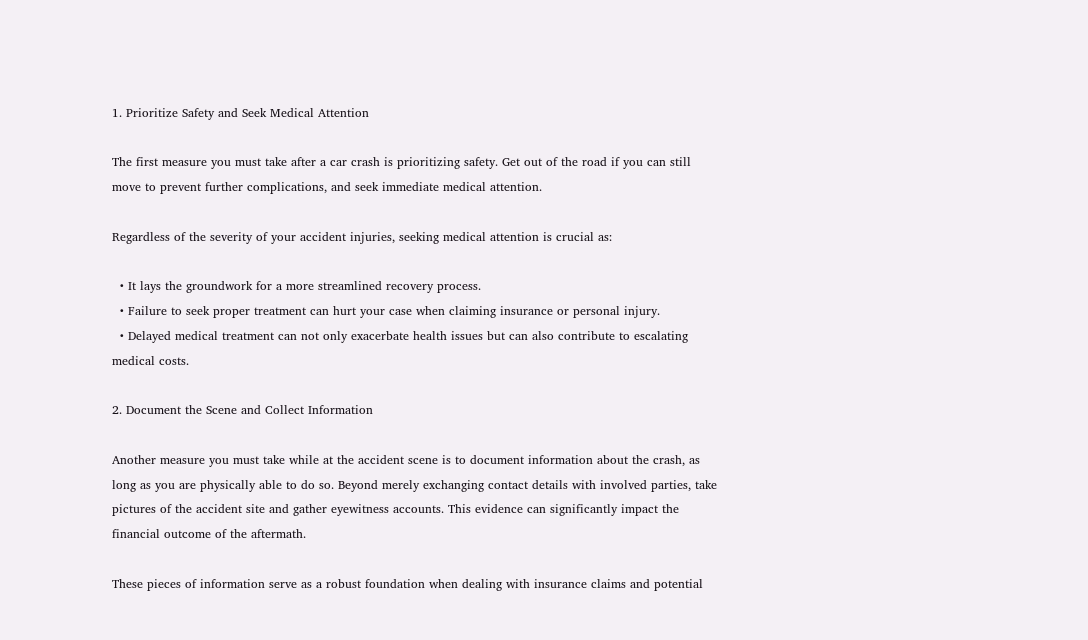1. Prioritize Safety and Seek Medical Attention

The first measure you must take after a car crash is prioritizing safety. Get out of the road if you can still move to prevent further complications, and seek immediate medical attention.

Regardless of the severity of your accident injuries, seeking medical attention is crucial as:

  • It lays the groundwork for a more streamlined recovery process.
  • Failure to seek proper treatment can hurt your case when claiming insurance or personal injury.
  • Delayed medical treatment can not only exacerbate health issues but can also contribute to escalating medical costs.

2. Document the Scene and Collect Information

Another measure you must take while at the accident scene is to document information about the crash, as long as you are physically able to do so. Beyond merely exchanging contact details with involved parties, take pictures of the accident site and gather eyewitness accounts. This evidence can significantly impact the financial outcome of the aftermath.

These pieces of information serve as a robust foundation when dealing with insurance claims and potential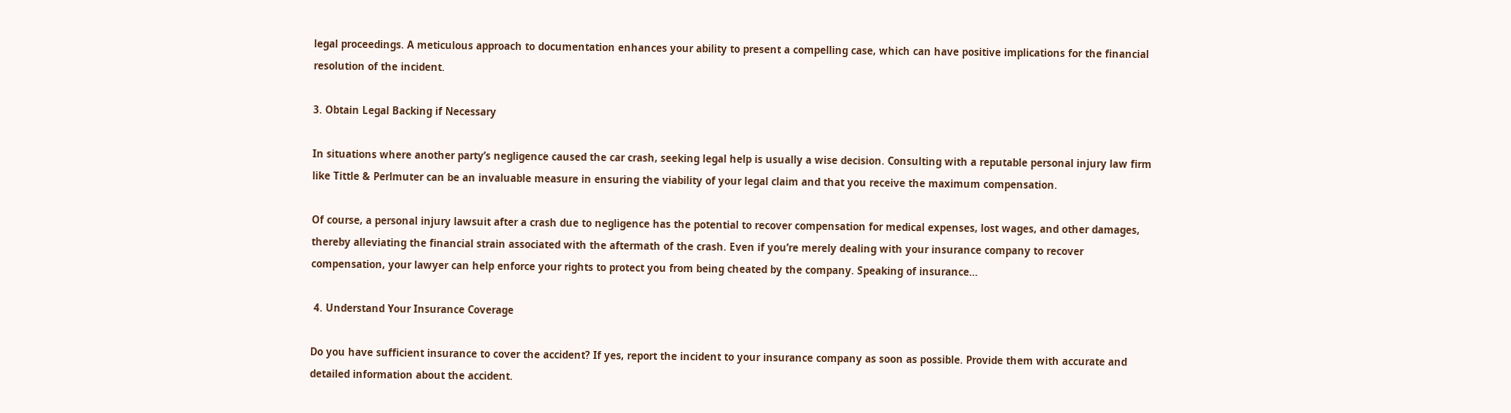legal proceedings. A meticulous approach to documentation enhances your ability to present a compelling case, which can have positive implications for the financial resolution of the incident.

3. Obtain Legal Backing if Necessary

In situations where another party’s negligence caused the car crash, seeking legal help is usually a wise decision. Consulting with a reputable personal injury law firm like Tittle & Perlmuter can be an invaluable measure in ensuring the viability of your legal claim and that you receive the maximum compensation.

Of course, a personal injury lawsuit after a crash due to negligence has the potential to recover compensation for medical expenses, lost wages, and other damages, thereby alleviating the financial strain associated with the aftermath of the crash. Even if you’re merely dealing with your insurance company to recover compensation, your lawyer can help enforce your rights to protect you from being cheated by the company. Speaking of insurance…

 4. Understand Your Insurance Coverage

Do you have sufficient insurance to cover the accident? If yes, report the incident to your insurance company as soon as possible. Provide them with accurate and detailed information about the accident.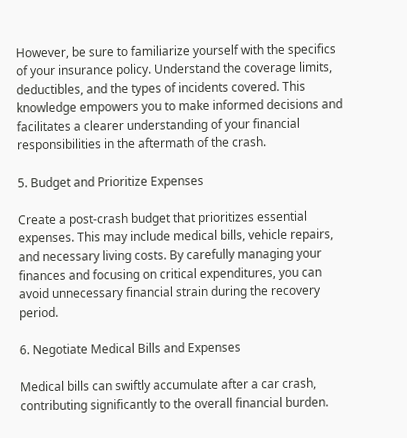However, be sure to familiarize yourself with the specifics of your insurance policy. Understand the coverage limits, deductibles, and the types of incidents covered. This knowledge empowers you to make informed decisions and facilitates a clearer understanding of your financial responsibilities in the aftermath of the crash.

5. Budget and Prioritize Expenses

Create a post-crash budget that prioritizes essential expenses. This may include medical bills, vehicle repairs, and necessary living costs. By carefully managing your finances and focusing on critical expenditures, you can avoid unnecessary financial strain during the recovery period.

6. Negotiate Medical Bills and Expenses

Medical bills can swiftly accumulate after a car crash, contributing significantly to the overall financial burden.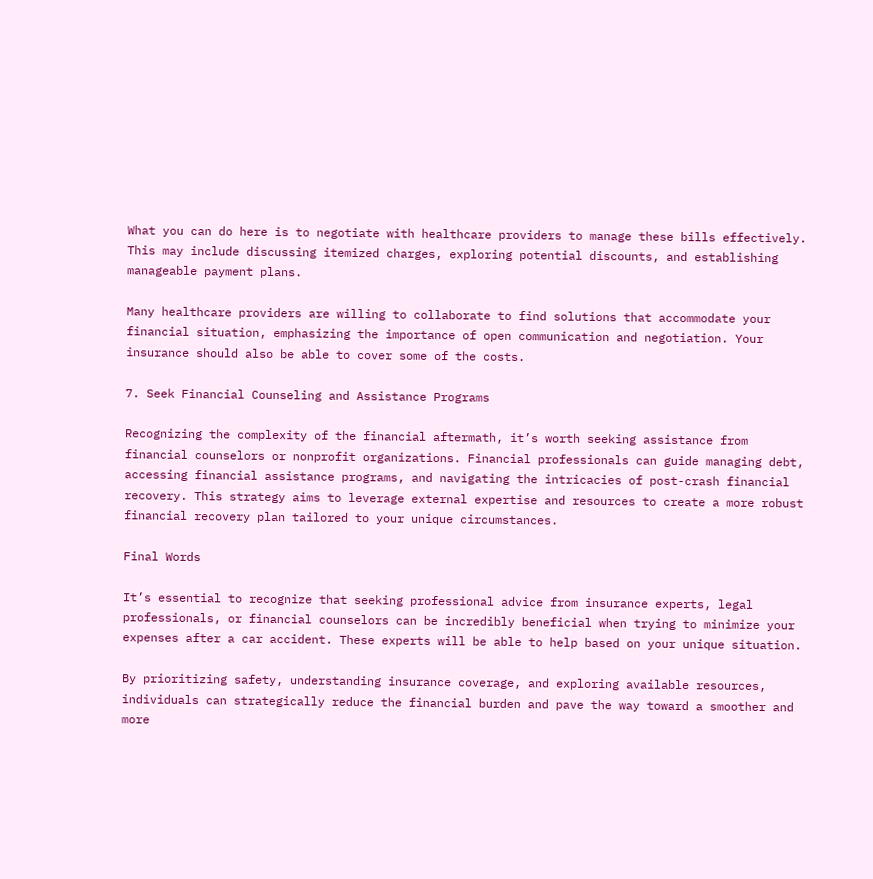What you can do here is to negotiate with healthcare providers to manage these bills effectively. This may include discussing itemized charges, exploring potential discounts, and establishing manageable payment plans.

Many healthcare providers are willing to collaborate to find solutions that accommodate your financial situation, emphasizing the importance of open communication and negotiation. Your insurance should also be able to cover some of the costs.

7. Seek Financial Counseling and Assistance Programs

Recognizing the complexity of the financial aftermath, it’s worth seeking assistance from financial counselors or nonprofit organizations. Financial professionals can guide managing debt, accessing financial assistance programs, and navigating the intricacies of post-crash financial recovery. This strategy aims to leverage external expertise and resources to create a more robust financial recovery plan tailored to your unique circumstances.

Final Words

It’s essential to recognize that seeking professional advice from insurance experts, legal professionals, or financial counselors can be incredibly beneficial when trying to minimize your expenses after a car accident. These experts will be able to help based on your unique situation.

By prioritizing safety, understanding insurance coverage, and exploring available resources, individuals can strategically reduce the financial burden and pave the way toward a smoother and more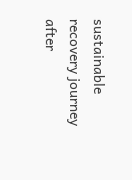sustainable recovery journey after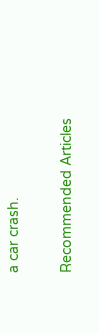a car crash.

Recommended Articles